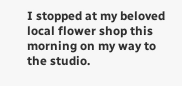I stopped at my beloved local flower shop this morning on my way to the studio.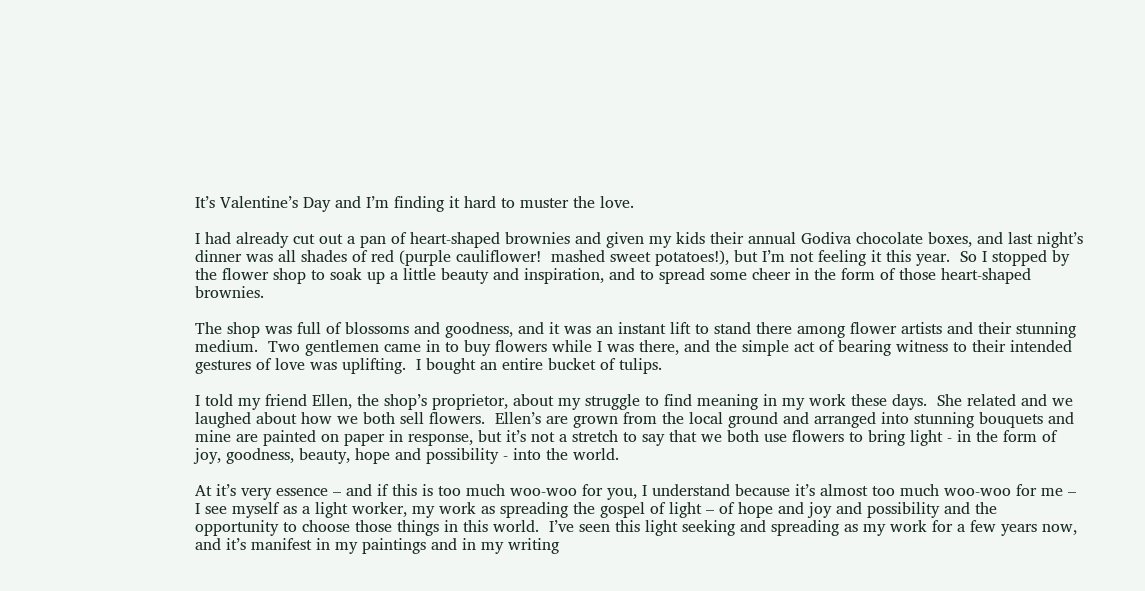It’s Valentine’s Day and I’m finding it hard to muster the love.

I had already cut out a pan of heart-shaped brownies and given my kids their annual Godiva chocolate boxes, and last night’s dinner was all shades of red (purple cauliflower!  mashed sweet potatoes!), but I’m not feeling it this year.  So I stopped by the flower shop to soak up a little beauty and inspiration, and to spread some cheer in the form of those heart-shaped brownies.

The shop was full of blossoms and goodness, and it was an instant lift to stand there among flower artists and their stunning medium.  Two gentlemen came in to buy flowers while I was there, and the simple act of bearing witness to their intended gestures of love was uplifting.  I bought an entire bucket of tulips.

I told my friend Ellen, the shop’s proprietor, about my struggle to find meaning in my work these days.  She related and we laughed about how we both sell flowers.  Ellen’s are grown from the local ground and arranged into stunning bouquets and mine are painted on paper in response, but it’s not a stretch to say that we both use flowers to bring light - in the form of joy, goodness, beauty, hope and possibility - into the world.

At it’s very essence – and if this is too much woo-woo for you, I understand because it’s almost too much woo-woo for me – I see myself as a light worker, my work as spreading the gospel of light – of hope and joy and possibility and the opportunity to choose those things in this world.  I’ve seen this light seeking and spreading as my work for a few years now, and it’s manifest in my paintings and in my writing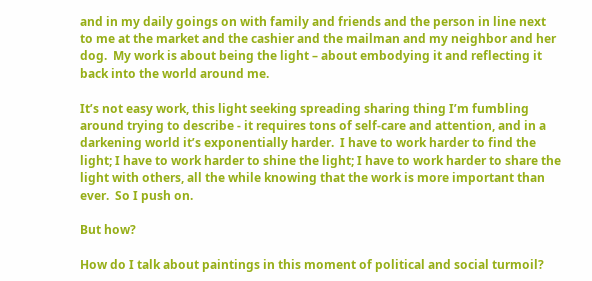and in my daily goings on with family and friends and the person in line next to me at the market and the cashier and the mailman and my neighbor and her dog.  My work is about being the light – about embodying it and reflecting it back into the world around me.

It’s not easy work, this light seeking spreading sharing thing I’m fumbling around trying to describe - it requires tons of self-care and attention, and in a darkening world it’s exponentially harder.  I have to work harder to find the light; I have to work harder to shine the light; I have to work harder to share the light with others, all the while knowing that the work is more important than ever.  So I push on.

But how?

How do I talk about paintings in this moment of political and social turmoil?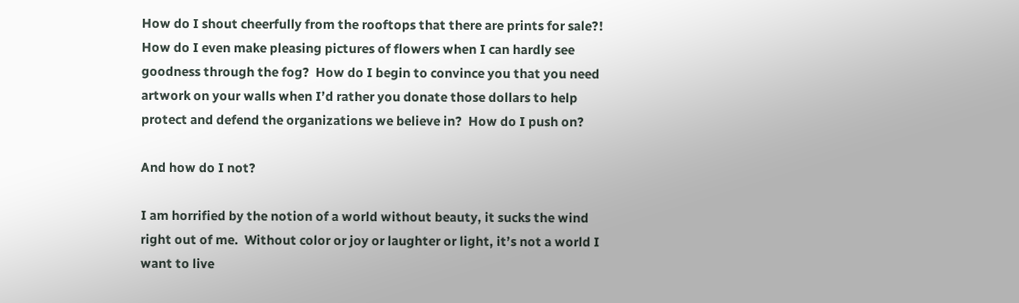How do I shout cheerfully from the rooftops that there are prints for sale?!  How do I even make pleasing pictures of flowers when I can hardly see goodness through the fog?  How do I begin to convince you that you need artwork on your walls when I’d rather you donate those dollars to help protect and defend the organizations we believe in?  How do I push on?

And how do I not?

I am horrified by the notion of a world without beauty, it sucks the wind right out of me.  Without color or joy or laughter or light, it’s not a world I want to live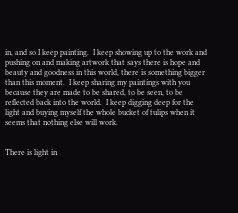in, and so I keep painting.  I keep showing up to the work and pushing on and making artwork that says there is hope and beauty and goodness in this world, there is something bigger than this moment.  I keep sharing my paintings with you because they are made to be shared, to be seen, to be reflected back into the world.  I keep digging deep for the light and buying myself the whole bucket of tulips when it seems that nothing else will work.


There is light in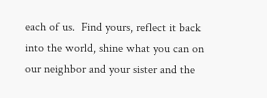each of us.  Find yours, reflect it back into the world, shine what you can on our neighbor and your sister and the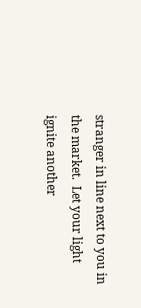stranger in line next to you in the market.  Let your light ignite another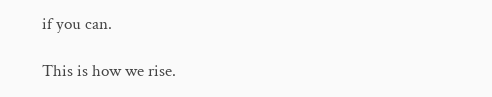if you can.

This is how we rise.